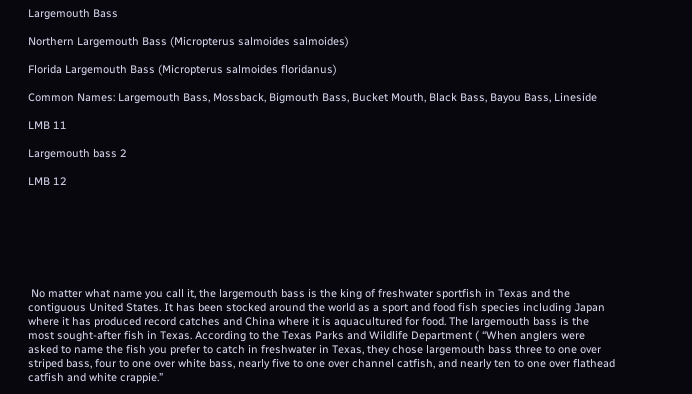Largemouth Bass

Northern Largemouth Bass (Micropterus salmoides salmoides)

Florida Largemouth Bass (Micropterus salmoides floridanus)

Common Names: Largemouth Bass, Mossback, Bigmouth Bass, Bucket Mouth, Black Bass, Bayou Bass, Lineside

LMB 11

Largemouth bass 2

LMB 12







 No matter what name you call it, the largemouth bass is the king of freshwater sportfish in Texas and the contiguous United States. It has been stocked around the world as a sport and food fish species including Japan where it has produced record catches and China where it is aquacultured for food. The largemouth bass is the most sought-after fish in Texas. According to the Texas Parks and Wildlife Department ( “When anglers were asked to name the fish you prefer to catch in freshwater in Texas, they chose largemouth bass three to one over striped bass, four to one over white bass, nearly five to one over channel catfish, and nearly ten to one over flathead catfish and white crappie.”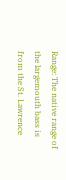Range: The native range of the largemouth bass is from the St. Lawrence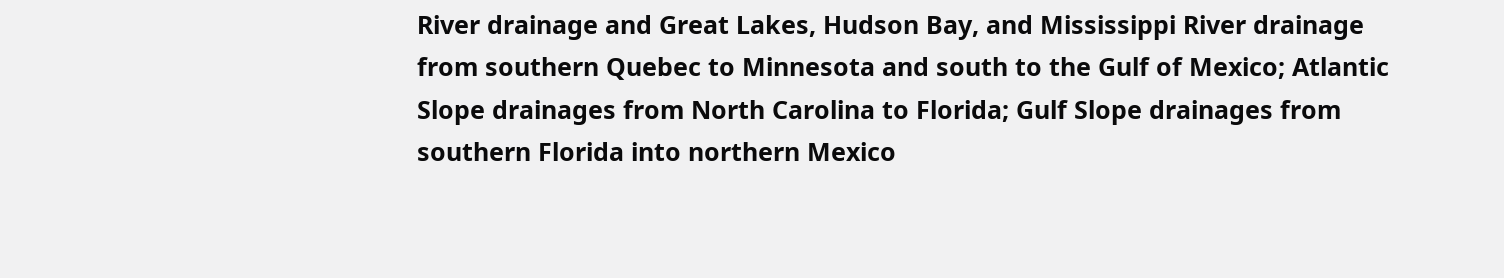River drainage and Great Lakes, Hudson Bay, and Mississippi River drainage from southern Quebec to Minnesota and south to the Gulf of Mexico; Atlantic Slope drainages from North Carolina to Florida; Gulf Slope drainages from southern Florida into northern Mexico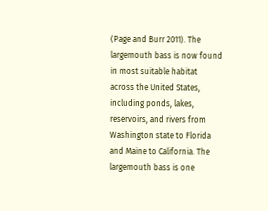(Page and Burr 2011). The largemouth bass is now found in most suitable habitat across the United States, including ponds, lakes, reservoirs, and rivers from Washington state to Florida and Maine to California. The largemouth bass is one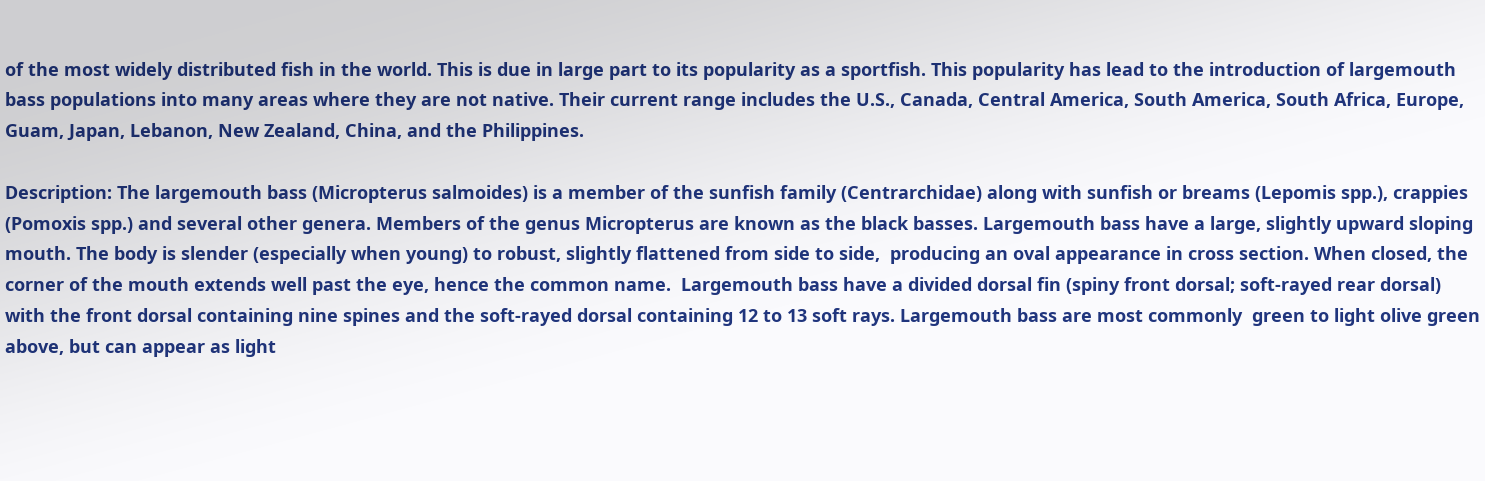of the most widely distributed fish in the world. This is due in large part to its popularity as a sportfish. This popularity has lead to the introduction of largemouth bass populations into many areas where they are not native. Their current range includes the U.S., Canada, Central America, South America, South Africa, Europe, Guam, Japan, Lebanon, New Zealand, China, and the Philippines.

Description: The largemouth bass (Micropterus salmoides) is a member of the sunfish family (Centrarchidae) along with sunfish or breams (Lepomis spp.), crappies (Pomoxis spp.) and several other genera. Members of the genus Micropterus are known as the black basses. Largemouth bass have a large, slightly upward sloping mouth. The body is slender (especially when young) to robust, slightly flattened from side to side,  producing an oval appearance in cross section. When closed, the corner of the mouth extends well past the eye, hence the common name.  Largemouth bass have a divided dorsal fin (spiny front dorsal; soft-rayed rear dorsal) with the front dorsal containing nine spines and the soft-rayed dorsal containing 12 to 13 soft rays. Largemouth bass are most commonly  green to light olive green above, but can appear as light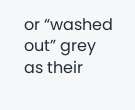or “washed out” grey as their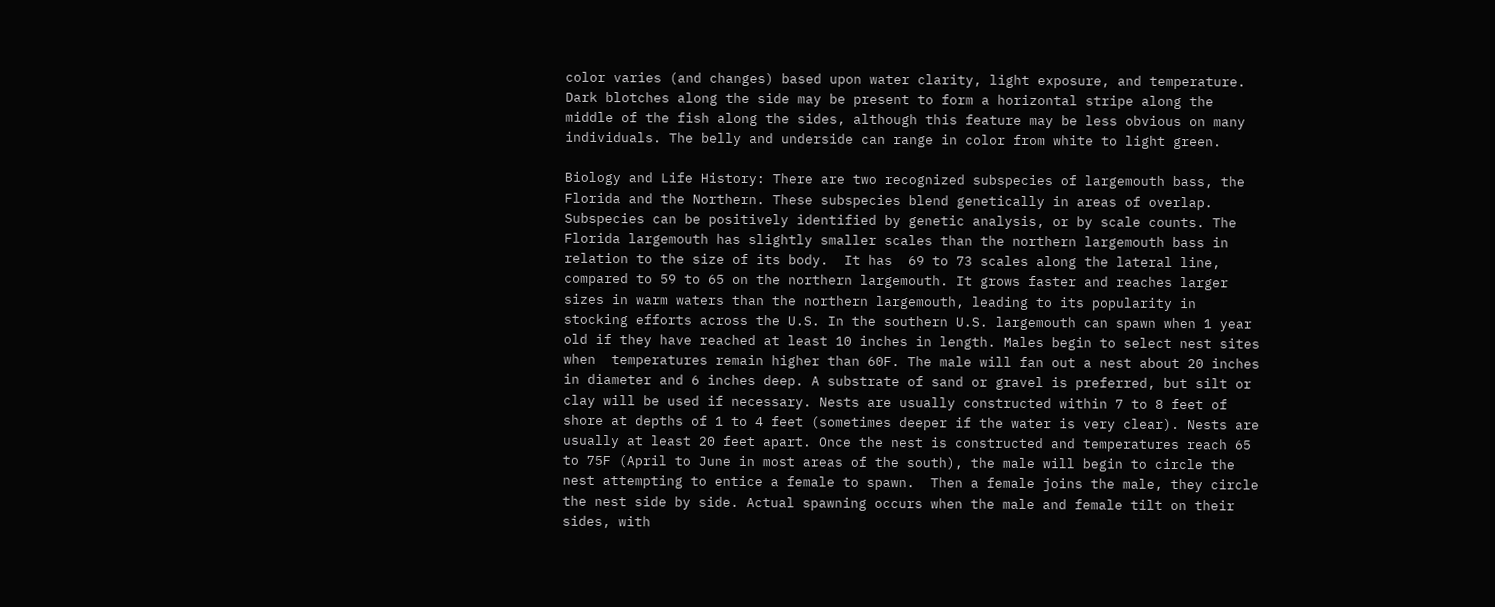color varies (and changes) based upon water clarity, light exposure, and temperature. Dark blotches along the side may be present to form a horizontal stripe along the middle of the fish along the sides, although this feature may be less obvious on many individuals. The belly and underside can range in color from white to light green.

Biology and Life History: There are two recognized subspecies of largemouth bass, the Florida and the Northern. These subspecies blend genetically in areas of overlap. Subspecies can be positively identified by genetic analysis, or by scale counts. The Florida largemouth has slightly smaller scales than the northern largemouth bass in relation to the size of its body.  It has  69 to 73 scales along the lateral line, compared to 59 to 65 on the northern largemouth. It grows faster and reaches larger  sizes in warm waters than the northern largemouth, leading to its popularity in stocking efforts across the U.S. In the southern U.S. largemouth can spawn when 1 year old if they have reached at least 10 inches in length. Males begin to select nest sites when  temperatures remain higher than 60F. The male will fan out a nest about 20 inches in diameter and 6 inches deep. A substrate of sand or gravel is preferred, but silt or clay will be used if necessary. Nests are usually constructed within 7 to 8 feet of shore at depths of 1 to 4 feet (sometimes deeper if the water is very clear). Nests are usually at least 20 feet apart. Once the nest is constructed and temperatures reach 65 to 75F (April to June in most areas of the south), the male will begin to circle the nest attempting to entice a female to spawn.  Then a female joins the male, they circle the nest side by side. Actual spawning occurs when the male and female tilt on their sides, with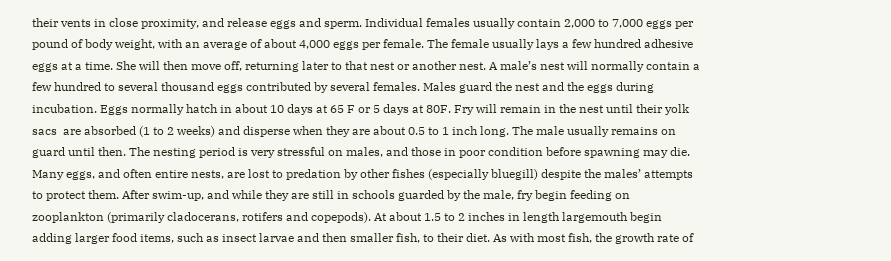their vents in close proximity, and release eggs and sperm. Individual females usually contain 2,000 to 7,000 eggs per pound of body weight, with an average of about 4,000 eggs per female. The female usually lays a few hundred adhesive eggs at a time. She will then move off, returning later to that nest or another nest. A male’s nest will normally contain a few hundred to several thousand eggs contributed by several females. Males guard the nest and the eggs during incubation. Eggs normally hatch in about 10 days at 65 F or 5 days at 80F. Fry will remain in the nest until their yolk sacs  are absorbed (1 to 2 weeks) and disperse when they are about 0.5 to 1 inch long. The male usually remains on guard until then. The nesting period is very stressful on males, and those in poor condition before spawning may die. Many eggs, and often entire nests, are lost to predation by other fishes (especially bluegill) despite the males’ attempts to protect them. After swim-up, and while they are still in schools guarded by the male, fry begin feeding on zooplankton (primarily cladocerans, rotifers and copepods). At about 1.5 to 2 inches in length largemouth begin adding larger food items, such as insect larvae and then smaller fish, to their diet. As with most fish, the growth rate of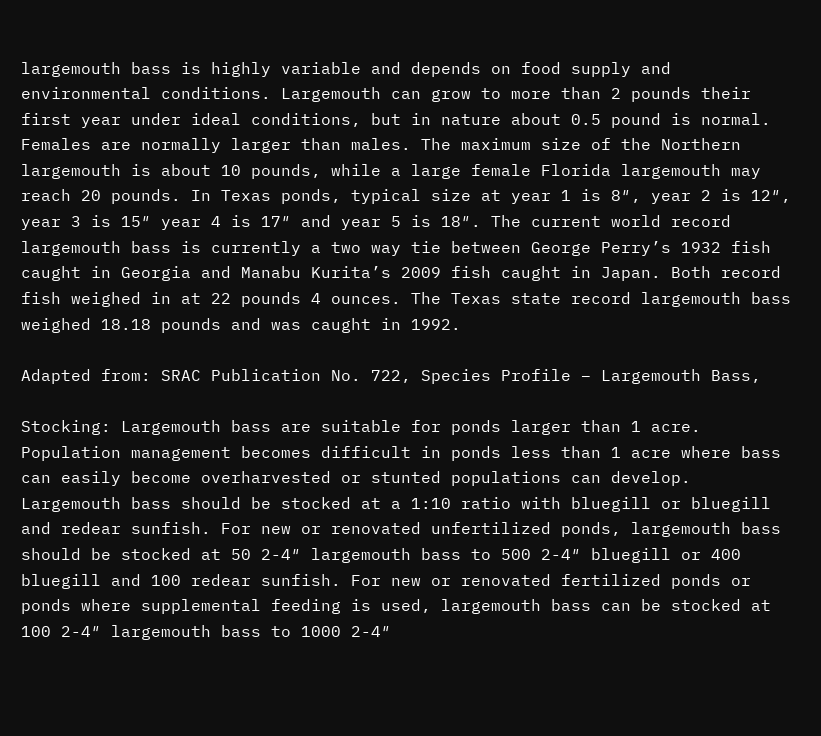largemouth bass is highly variable and depends on food supply and environmental conditions. Largemouth can grow to more than 2 pounds their first year under ideal conditions, but in nature about 0.5 pound is normal. Females are normally larger than males. The maximum size of the Northern largemouth is about 10 pounds, while a large female Florida largemouth may reach 20 pounds. In Texas ponds, typical size at year 1 is 8″, year 2 is 12″, year 3 is 15″ year 4 is 17″ and year 5 is 18″. The current world record largemouth bass is currently a two way tie between George Perry’s 1932 fish caught in Georgia and Manabu Kurita’s 2009 fish caught in Japan. Both record fish weighed in at 22 pounds 4 ounces. The Texas state record largemouth bass weighed 18.18 pounds and was caught in 1992.

Adapted from: SRAC Publication No. 722, Species Profile – Largemouth Bass,

Stocking: Largemouth bass are suitable for ponds larger than 1 acre. Population management becomes difficult in ponds less than 1 acre where bass can easily become overharvested or stunted populations can develop. Largemouth bass should be stocked at a 1:10 ratio with bluegill or bluegill and redear sunfish. For new or renovated unfertilized ponds, largemouth bass should be stocked at 50 2-4″ largemouth bass to 500 2-4″ bluegill or 400 bluegill and 100 redear sunfish. For new or renovated fertilized ponds or ponds where supplemental feeding is used, largemouth bass can be stocked at 100 2-4″ largemouth bass to 1000 2-4″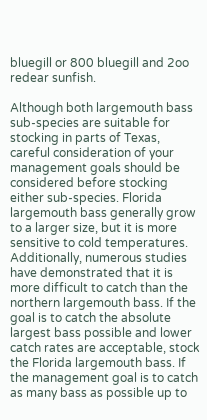bluegill or 800 bluegill and 2oo redear sunfish.

Although both largemouth bass sub-species are suitable for stocking in parts of Texas, careful consideration of your management goals should be considered before stocking either sub-species. Florida largemouth bass generally grow to a larger size, but it is more sensitive to cold temperatures. Additionally, numerous studies have demonstrated that it is more difficult to catch than the northern largemouth bass. If the goal is to catch the absolute largest bass possible and lower catch rates are acceptable, stock the Florida largemouth bass. If the management goal is to catch as many bass as possible up to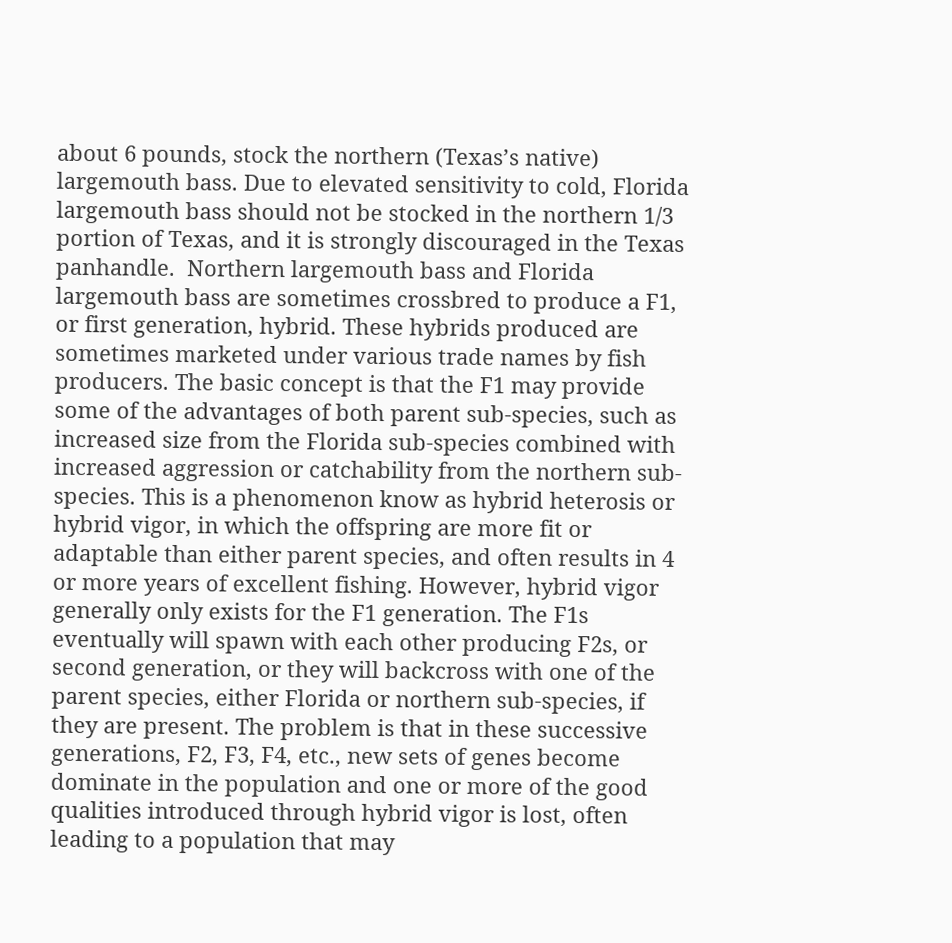about 6 pounds, stock the northern (Texas’s native) largemouth bass. Due to elevated sensitivity to cold, Florida largemouth bass should not be stocked in the northern 1/3 portion of Texas, and it is strongly discouraged in the Texas panhandle.  Northern largemouth bass and Florida largemouth bass are sometimes crossbred to produce a F1, or first generation, hybrid. These hybrids produced are sometimes marketed under various trade names by fish producers. The basic concept is that the F1 may provide some of the advantages of both parent sub-species, such as increased size from the Florida sub-species combined with increased aggression or catchability from the northern sub-species. This is a phenomenon know as hybrid heterosis or hybrid vigor, in which the offspring are more fit or adaptable than either parent species, and often results in 4 or more years of excellent fishing. However, hybrid vigor generally only exists for the F1 generation. The F1s eventually will spawn with each other producing F2s, or second generation, or they will backcross with one of the parent species, either Florida or northern sub-species, if they are present. The problem is that in these successive generations, F2, F3, F4, etc., new sets of genes become dominate in the population and one or more of the good qualities introduced through hybrid vigor is lost, often leading to a population that may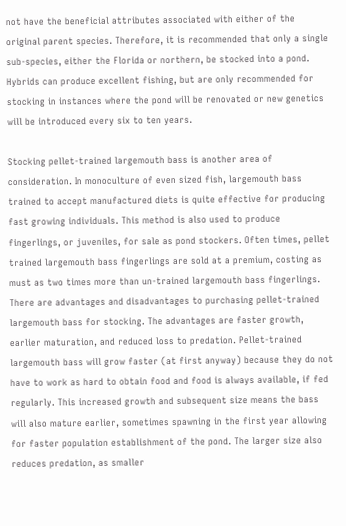not have the beneficial attributes associated with either of the original parent species. Therefore, it is recommended that only a single sub-species, either the Florida or northern, be stocked into a pond. Hybrids can produce excellent fishing, but are only recommended for stocking in instances where the pond will be renovated or new genetics will be introduced every six to ten years.

Stocking pellet-trained largemouth bass is another area of consideration. In monoculture of even sized fish, largemouth bass trained to accept manufactured diets is quite effective for producing fast growing individuals. This method is also used to produce fingerlings, or juveniles, for sale as pond stockers. Often times, pellet trained largemouth bass fingerlings are sold at a premium, costing as must as two times more than un-trained largemouth bass fingerlings. There are advantages and disadvantages to purchasing pellet-trained largemouth bass for stocking. The advantages are faster growth, earlier maturation, and reduced loss to predation. Pellet-trained largemouth bass will grow faster (at first anyway) because they do not have to work as hard to obtain food and food is always available, if fed regularly. This increased growth and subsequent size means the bass will also mature earlier, sometimes spawning in the first year allowing for faster population establishment of the pond. The larger size also reduces predation, as smaller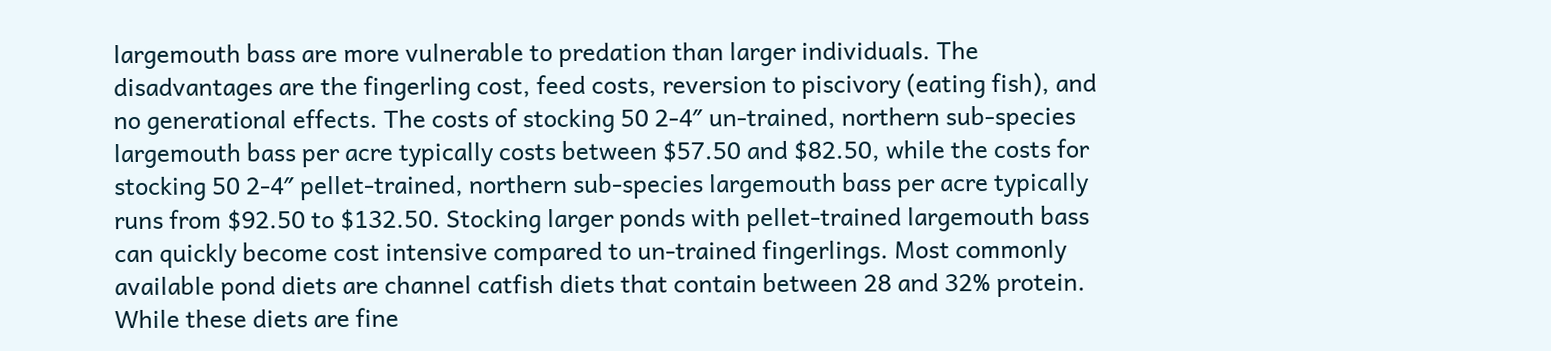largemouth bass are more vulnerable to predation than larger individuals. The disadvantages are the fingerling cost, feed costs, reversion to piscivory (eating fish), and no generational effects. The costs of stocking 50 2-4″ un-trained, northern sub-species largemouth bass per acre typically costs between $57.50 and $82.50, while the costs for stocking 50 2-4″ pellet-trained, northern sub-species largemouth bass per acre typically runs from $92.50 to $132.50. Stocking larger ponds with pellet-trained largemouth bass can quickly become cost intensive compared to un-trained fingerlings. Most commonly available pond diets are channel catfish diets that contain between 28 and 32% protein. While these diets are fine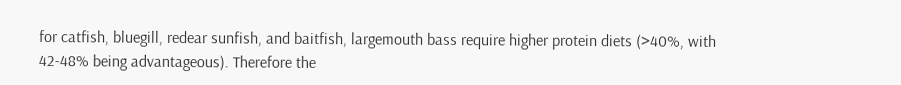for catfish, bluegill, redear sunfish, and baitfish, largemouth bass require higher protein diets (>40%, with 42-48% being advantageous). Therefore the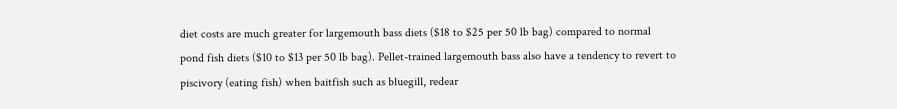diet costs are much greater for largemouth bass diets ($18 to $25 per 50 lb bag) compared to normal pond fish diets ($10 to $13 per 50 lb bag). Pellet-trained largemouth bass also have a tendency to revert to piscivory (eating fish) when baitfish such as bluegill, redear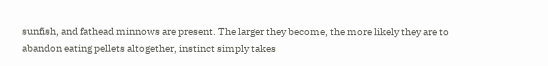sunfish, and fathead minnows are present. The larger they become, the more likely they are to abandon eating pellets altogether, instinct simply takes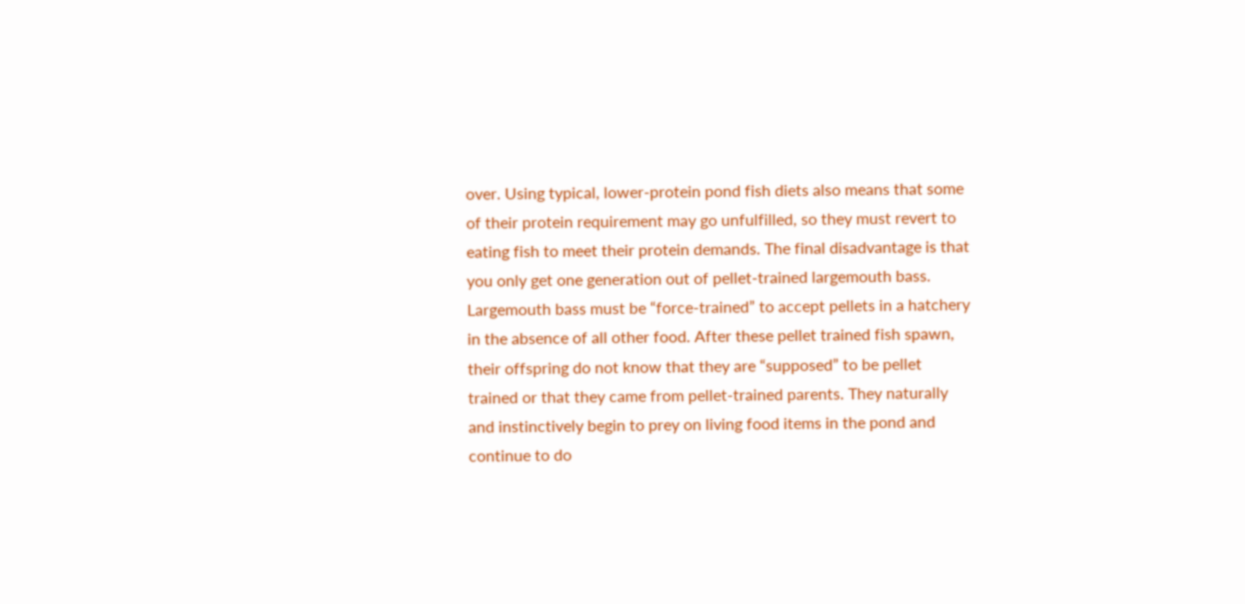over. Using typical, lower-protein pond fish diets also means that some of their protein requirement may go unfulfilled, so they must revert to eating fish to meet their protein demands. The final disadvantage is that you only get one generation out of pellet-trained largemouth bass. Largemouth bass must be “force-trained” to accept pellets in a hatchery in the absence of all other food. After these pellet trained fish spawn, their offspring do not know that they are “supposed” to be pellet trained or that they came from pellet-trained parents. They naturally and instinctively begin to prey on living food items in the pond and continue to do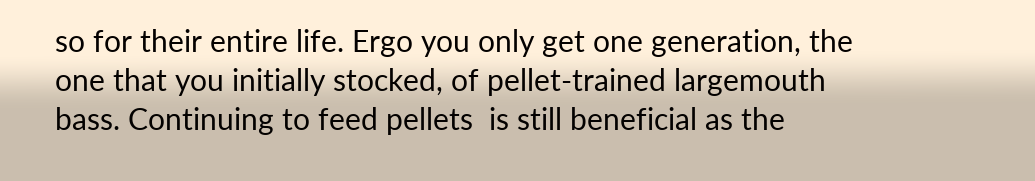so for their entire life. Ergo you only get one generation, the one that you initially stocked, of pellet-trained largemouth bass. Continuing to feed pellets  is still beneficial as the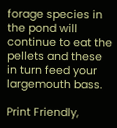forage species in the pond will continue to eat the pellets and these in turn feed your largemouth bass.

Print Friendly,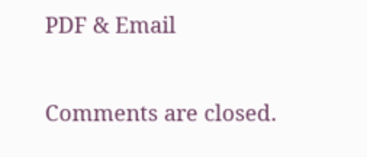PDF & Email

Comments are closed.